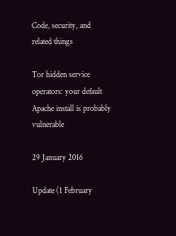Code, security, and related things

Tor hidden service operators: your default Apache install is probably vulnerable

29 January 2016

Update (1 February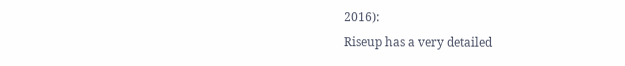2016):
Riseup has a very detailed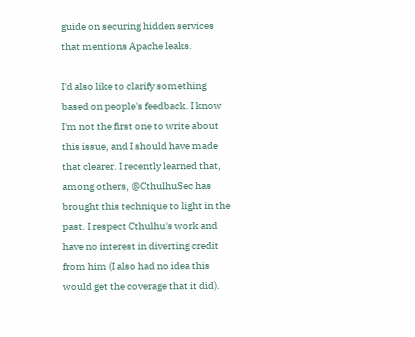guide on securing hidden services that mentions Apache leaks.

I'd also like to clarify something based on people's feedback. I know I'm not the first one to write about this issue, and I should have made that clearer. I recently learned that, among others, @CthulhuSec has brought this technique to light in the past. I respect Cthulhu's work and have no interest in diverting credit from him (I also had no idea this would get the coverage that it did).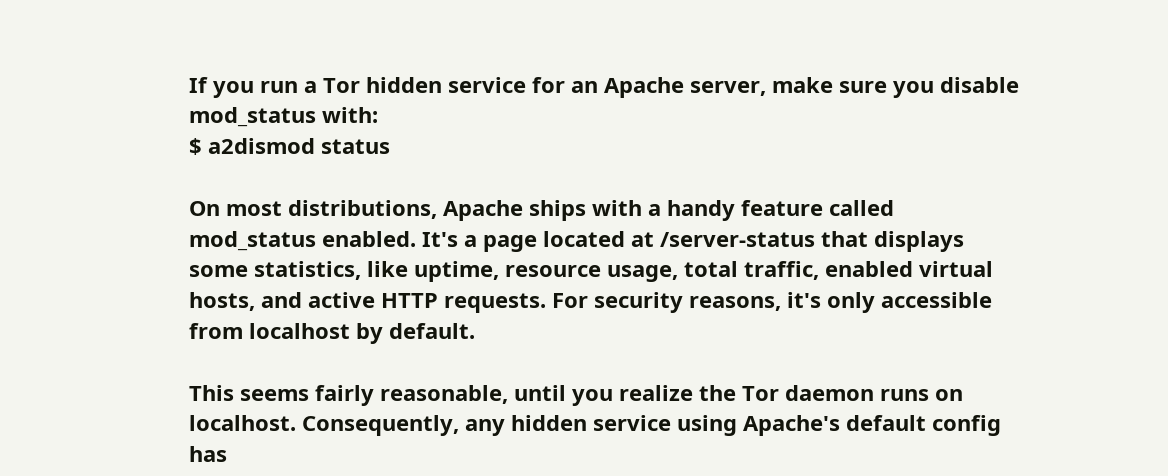If you run a Tor hidden service for an Apache server, make sure you disable mod_status with:
$ a2dismod status

On most distributions, Apache ships with a handy feature called mod_status enabled. It's a page located at /server-status that displays some statistics, like uptime, resource usage, total traffic, enabled virtual hosts, and active HTTP requests. For security reasons, it's only accessible from localhost by default.

This seems fairly reasonable, until you realize the Tor daemon runs on localhost. Consequently, any hidden service using Apache's default config has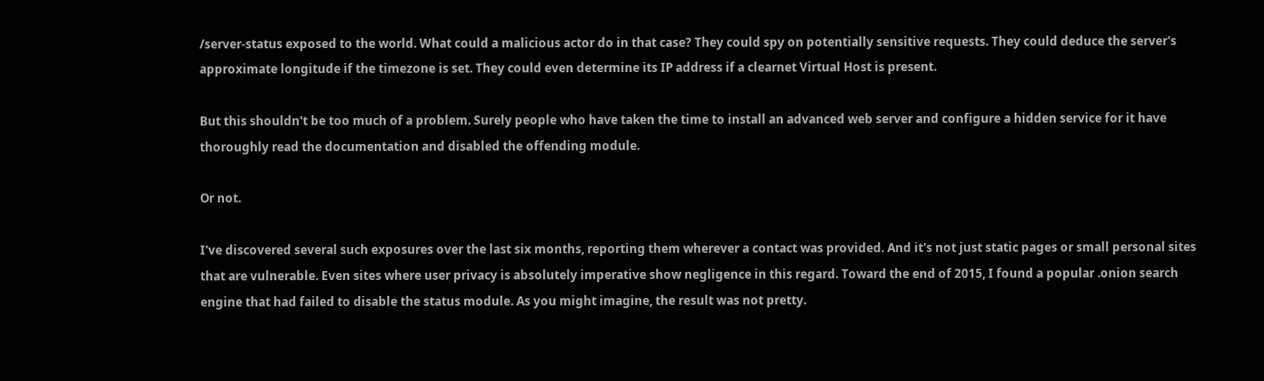/server-status exposed to the world. What could a malicious actor do in that case? They could spy on potentially sensitive requests. They could deduce the server's approximate longitude if the timezone is set. They could even determine its IP address if a clearnet Virtual Host is present.

But this shouldn't be too much of a problem. Surely people who have taken the time to install an advanced web server and configure a hidden service for it have thoroughly read the documentation and disabled the offending module.

Or not.

I've discovered several such exposures over the last six months, reporting them wherever a contact was provided. And it's not just static pages or small personal sites that are vulnerable. Even sites where user privacy is absolutely imperative show negligence in this regard. Toward the end of 2015, I found a popular .onion search engine that had failed to disable the status module. As you might imagine, the result was not pretty.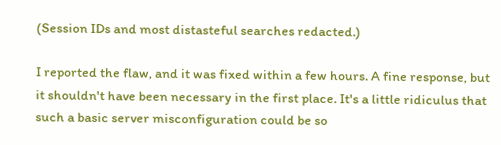(Session IDs and most distasteful searches redacted.)

I reported the flaw, and it was fixed within a few hours. A fine response, but it shouldn't have been necessary in the first place. It's a little ridiculus that such a basic server misconfiguration could be so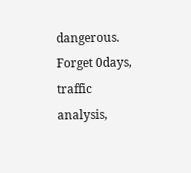dangerous. Forget 0days, traffic analysis,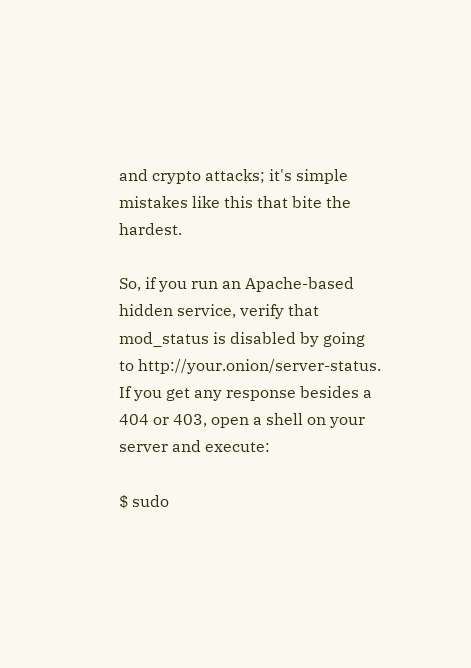and crypto attacks; it's simple mistakes like this that bite the hardest.

So, if you run an Apache-based hidden service, verify that mod_status is disabled by going to http://your.onion/server-status. If you get any response besides a 404 or 403, open a shell on your server and execute:

$ sudo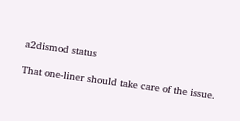a2dismod status

That one-liner should take care of the issue.